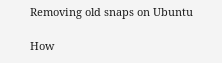Removing old snaps on Ubuntu

How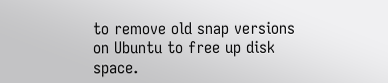to remove old snap versions on Ubuntu to free up disk space.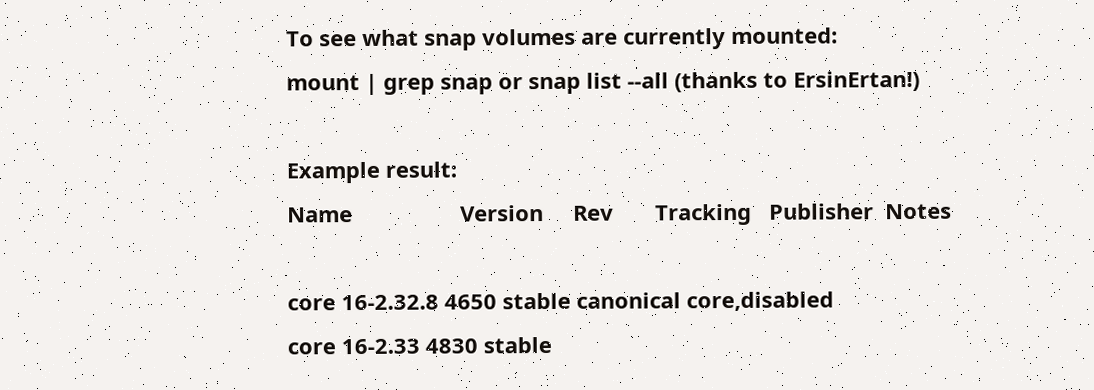To see what snap volumes are currently mounted:
mount | grep snap or snap list --all (thanks to ErsinErtan!)

Example result:
Name                  Version     Rev       Tracking   Publisher  Notes

core 16-2.32.8 4650 stable canonical core,disabled
core 16-2.33 4830 stable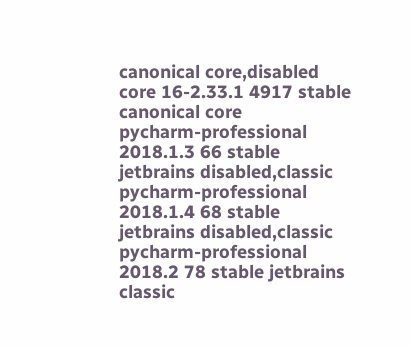canonical core,disabled
core 16-2.33.1 4917 stable canonical core
pycharm-professional 2018.1.3 66 stable jetbrains disabled,classic
pycharm-professional 2018.1.4 68 stable jetbrains disabled,classic
pycharm-professional 2018.2 78 stable jetbrains classic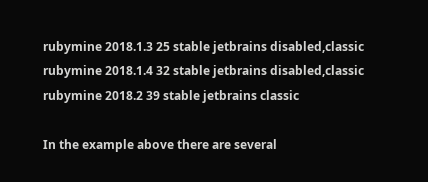rubymine 2018.1.3 25 stable jetbrains disabled,classic
rubymine 2018.1.4 32 stable jetbrains disabled,classic
rubymine 2018.2 39 stable jetbrains classic

In the example above there are several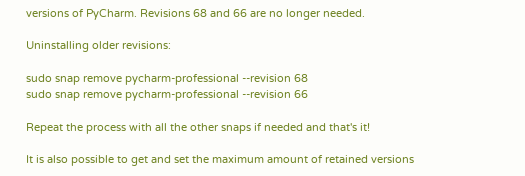versions of PyCharm. Revisions 68 and 66 are no longer needed.

Uninstalling older revisions:

sudo snap remove pycharm-professional --revision 68
sudo snap remove pycharm-professional --revision 66

Repeat the process with all the other snaps if needed and that's it!

It is also possible to get and set the maximum amount of retained versions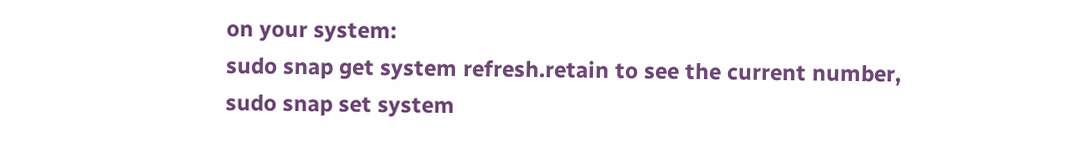on your system:
sudo snap get system refresh.retain to see the current number,
sudo snap set system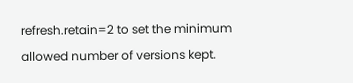refresh.retain=2 to set the minimum allowed number of versions kept.